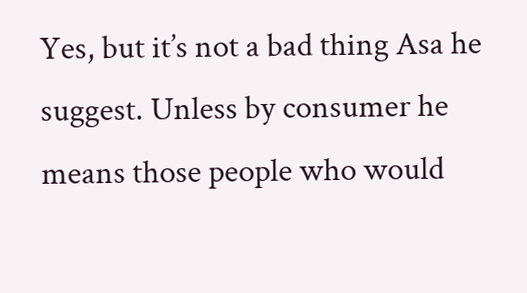Yes, but it’s not a bad thing Asa he suggest. Unless by consumer he means those people who would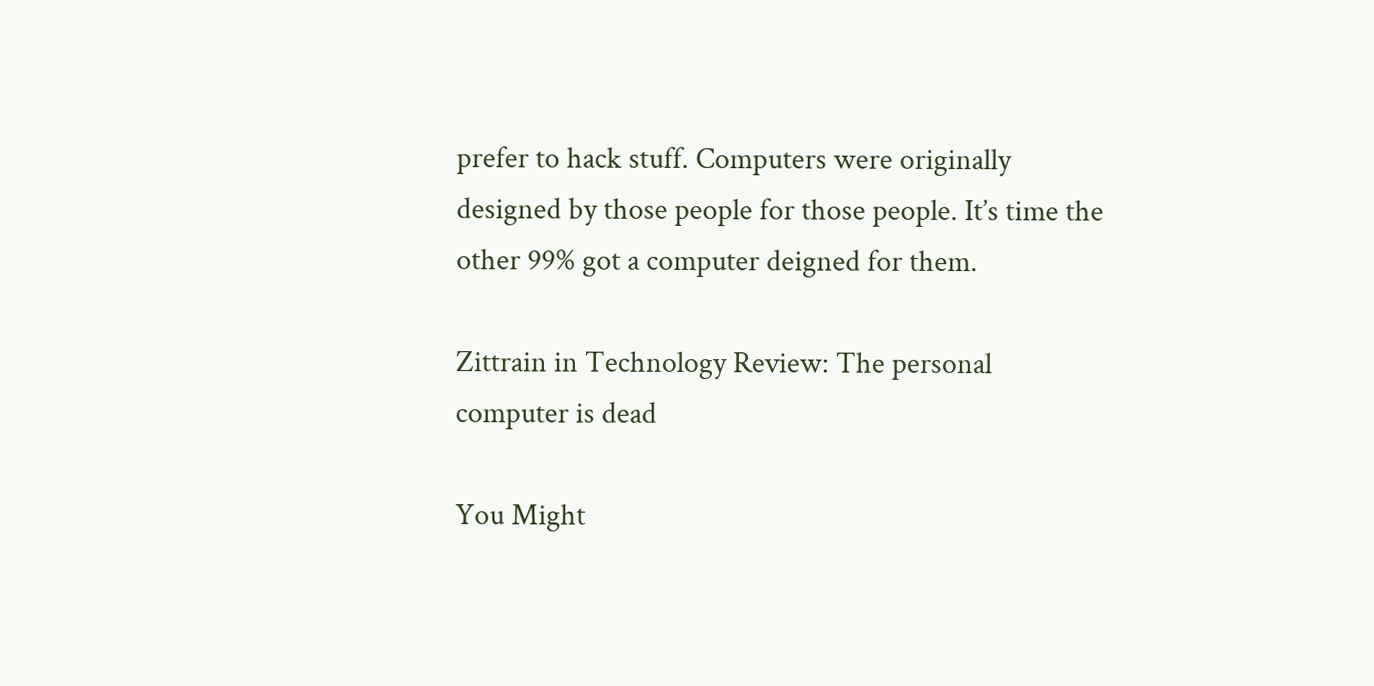prefer to hack stuff. Computers were originally designed by those people for those people. It’s time the other 99% got a computer deigned for them.

Zittrain in Technology Review: The personal computer is dead

You Might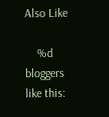Also Like

    %d bloggers like this: